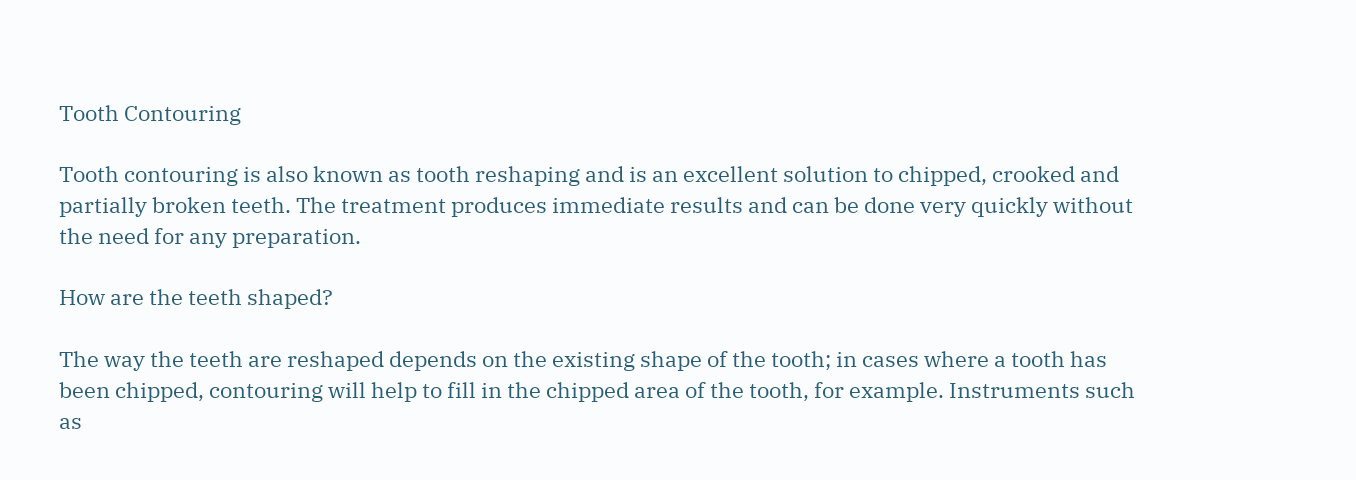Tooth Contouring

Tooth contouring is also known as tooth reshaping and is an excellent solution to chipped, crooked and partially broken teeth. The treatment produces immediate results and can be done very quickly without the need for any preparation.

How are the teeth shaped?

The way the teeth are reshaped depends on the existing shape of the tooth; in cases where a tooth has been chipped, contouring will help to fill in the chipped area of the tooth, for example. Instruments such as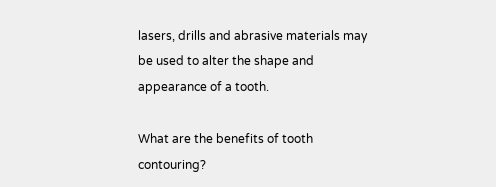lasers, drills and abrasive materials may be used to alter the shape and appearance of a tooth.

What are the benefits of tooth contouring?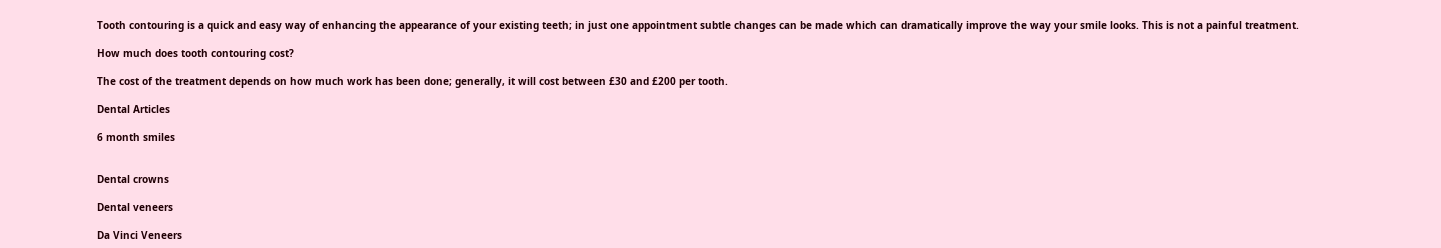Tooth contouring is a quick and easy way of enhancing the appearance of your existing teeth; in just one appointment subtle changes can be made which can dramatically improve the way your smile looks. This is not a painful treatment.

How much does tooth contouring cost?

The cost of the treatment depends on how much work has been done; generally, it will cost between £30 and £200 per tooth.

Dental Articles

6 month smiles


Dental crowns

Dental veneers

Da Vinci Veneers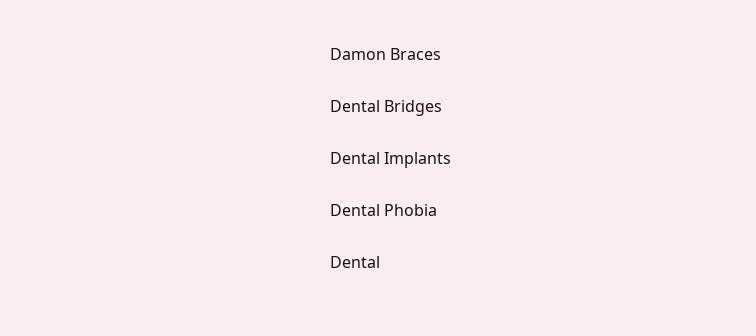Damon Braces

Dental Bridges

Dental Implants

Dental Phobia

Dental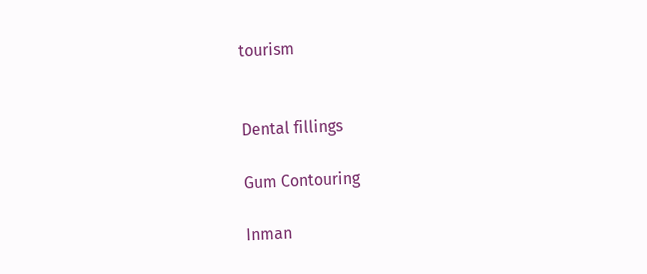tourism


Dental fillings

Gum Contouring

Inman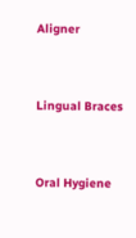Aligner


Lingual Braces


Oral Hygiene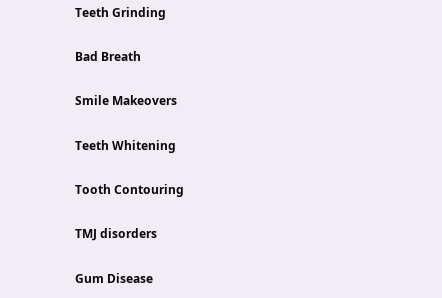Teeth Grinding

Bad Breath

Smile Makeovers

Teeth Whitening

Tooth Contouring

TMJ disorders

Gum Disease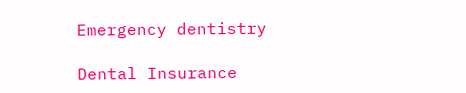Emergency dentistry

Dental Insurance